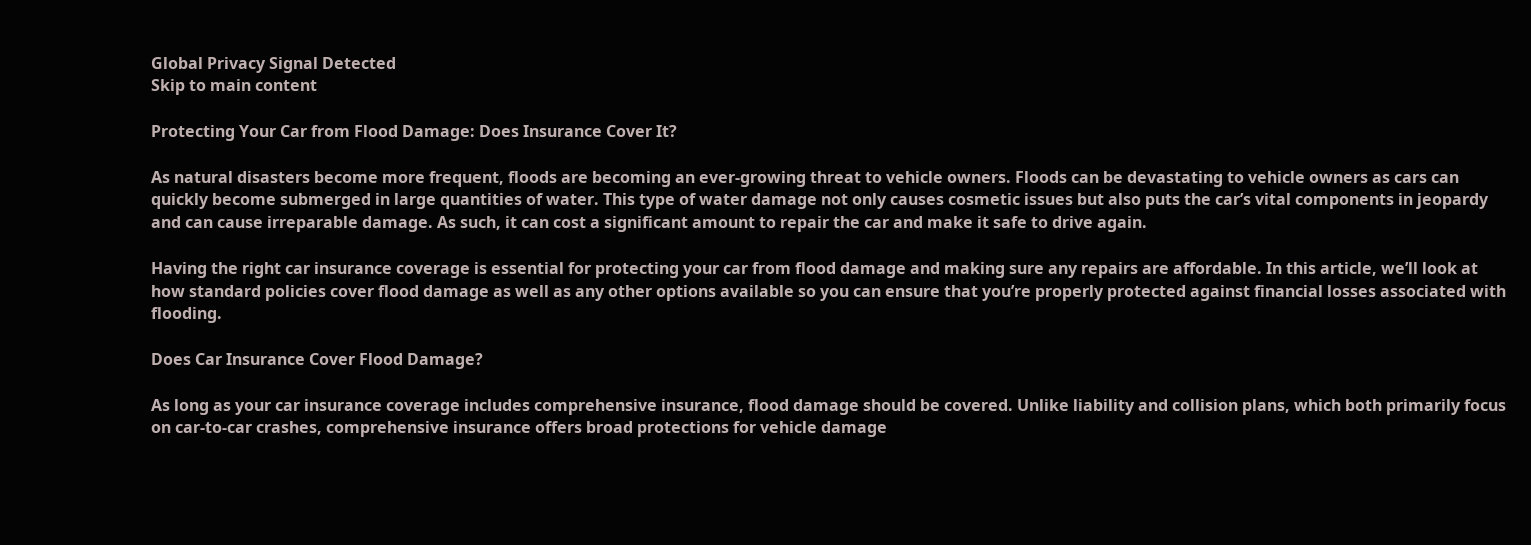Global Privacy Signal Detected
Skip to main content

Protecting Your Car from Flood Damage: Does Insurance Cover It?

As natural disasters become more frequent, floods are becoming an ever-growing threat to vehicle owners. Floods can be devastating to vehicle owners as cars can quickly become submerged in large quantities of water. This type of water damage not only causes cosmetic issues but also puts the car’s vital components in jeopardy and can cause irreparable damage. As such, it can cost a significant amount to repair the car and make it safe to drive again.

Having the right car insurance coverage is essential for protecting your car from flood damage and making sure any repairs are affordable. In this article, we’ll look at how standard policies cover flood damage as well as any other options available so you can ensure that you’re properly protected against financial losses associated with flooding.

Does Car Insurance Cover Flood Damage?

As long as your car insurance coverage includes comprehensive insurance, flood damage should be covered. Unlike liability and collision plans, which both primarily focus on car-to-car crashes, comprehensive insurance offers broad protections for vehicle damage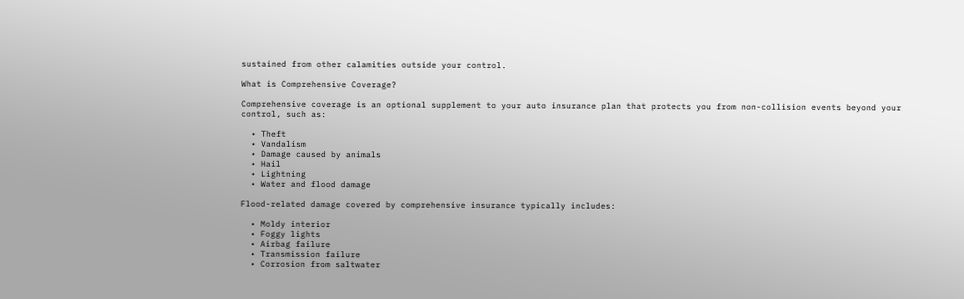sustained from other calamities outside your control.

What is Comprehensive Coverage?

Comprehensive coverage is an optional supplement to your auto insurance plan that protects you from non-collision events beyond your control, such as:

  • Theft
  • Vandalism
  • Damage caused by animals
  • Hail
  • Lightning
  • Water and flood damage

Flood-related damage covered by comprehensive insurance typically includes:

  • Moldy interior
  • Foggy lights
  • Airbag failure
  • Transmission failure
  • Corrosion from saltwater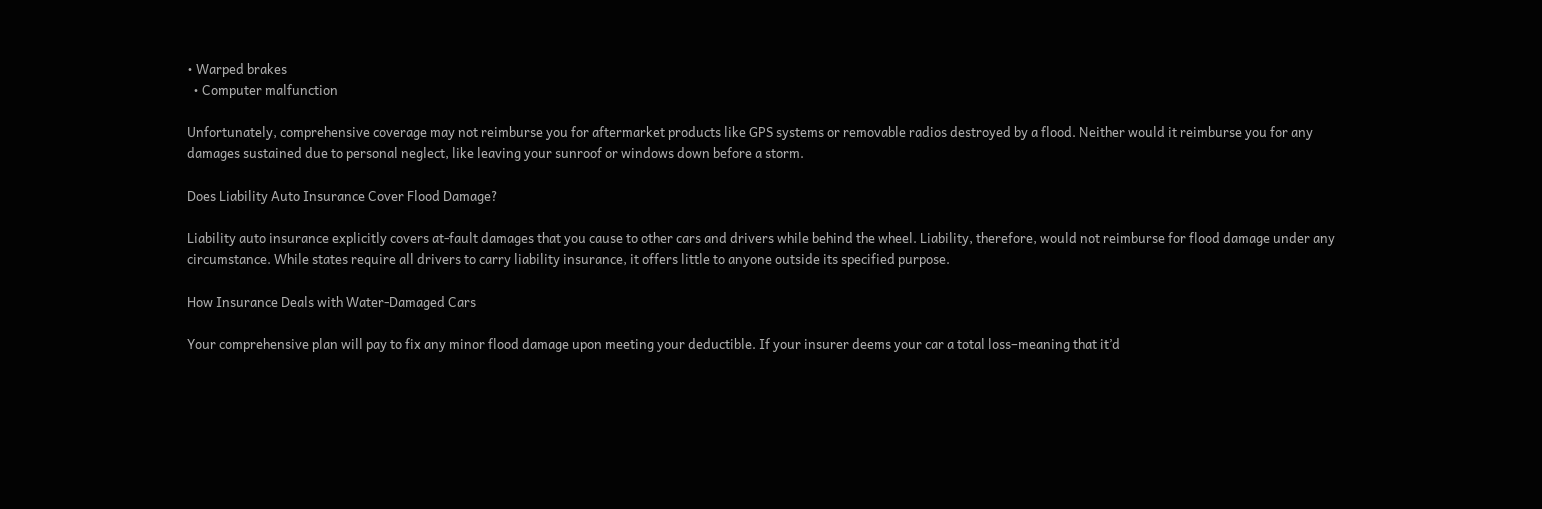• Warped brakes
  • Computer malfunction

Unfortunately, comprehensive coverage may not reimburse you for aftermarket products like GPS systems or removable radios destroyed by a flood. Neither would it reimburse you for any damages sustained due to personal neglect, like leaving your sunroof or windows down before a storm.

Does Liability Auto Insurance Cover Flood Damage?

Liability auto insurance explicitly covers at-fault damages that you cause to other cars and drivers while behind the wheel. Liability, therefore, would not reimburse for flood damage under any circumstance. While states require all drivers to carry liability insurance, it offers little to anyone outside its specified purpose.

How Insurance Deals with Water-Damaged Cars

Your comprehensive plan will pay to fix any minor flood damage upon meeting your deductible. If your insurer deems your car a total loss–meaning that it’d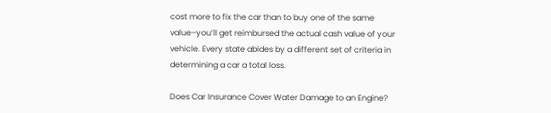cost more to fix the car than to buy one of the same value–you’ll get reimbursed the actual cash value of your vehicle. Every state abides by a different set of criteria in determining a car a total loss.

Does Car Insurance Cover Water Damage to an Engine?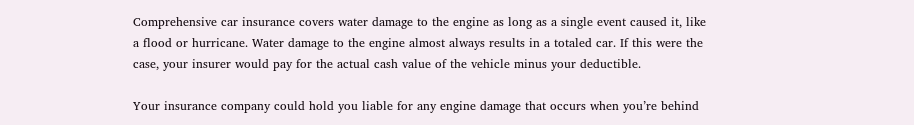Comprehensive car insurance covers water damage to the engine as long as a single event caused it, like a flood or hurricane. Water damage to the engine almost always results in a totaled car. If this were the case, your insurer would pay for the actual cash value of the vehicle minus your deductible.

Your insurance company could hold you liable for any engine damage that occurs when you’re behind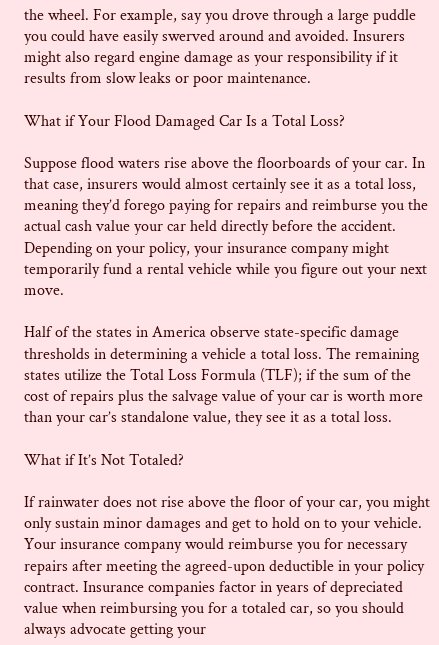the wheel. For example, say you drove through a large puddle you could have easily swerved around and avoided. Insurers might also regard engine damage as your responsibility if it results from slow leaks or poor maintenance.

What if Your Flood Damaged Car Is a Total Loss?

Suppose flood waters rise above the floorboards of your car. In that case, insurers would almost certainly see it as a total loss, meaning they’d forego paying for repairs and reimburse you the actual cash value your car held directly before the accident. Depending on your policy, your insurance company might temporarily fund a rental vehicle while you figure out your next move.

Half of the states in America observe state-specific damage thresholds in determining a vehicle a total loss. The remaining states utilize the Total Loss Formula (TLF); if the sum of the cost of repairs plus the salvage value of your car is worth more than your car’s standalone value, they see it as a total loss.

What if It’s Not Totaled?

If rainwater does not rise above the floor of your car, you might only sustain minor damages and get to hold on to your vehicle. Your insurance company would reimburse you for necessary repairs after meeting the agreed-upon deductible in your policy contract. Insurance companies factor in years of depreciated value when reimbursing you for a totaled car, so you should always advocate getting your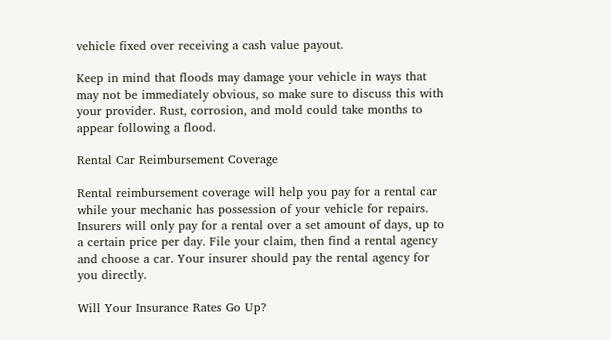vehicle fixed over receiving a cash value payout.

Keep in mind that floods may damage your vehicle in ways that may not be immediately obvious, so make sure to discuss this with your provider. Rust, corrosion, and mold could take months to appear following a flood.

Rental Car Reimbursement Coverage

Rental reimbursement coverage will help you pay for a rental car while your mechanic has possession of your vehicle for repairs. Insurers will only pay for a rental over a set amount of days, up to a certain price per day. File your claim, then find a rental agency and choose a car. Your insurer should pay the rental agency for you directly.

Will Your Insurance Rates Go Up?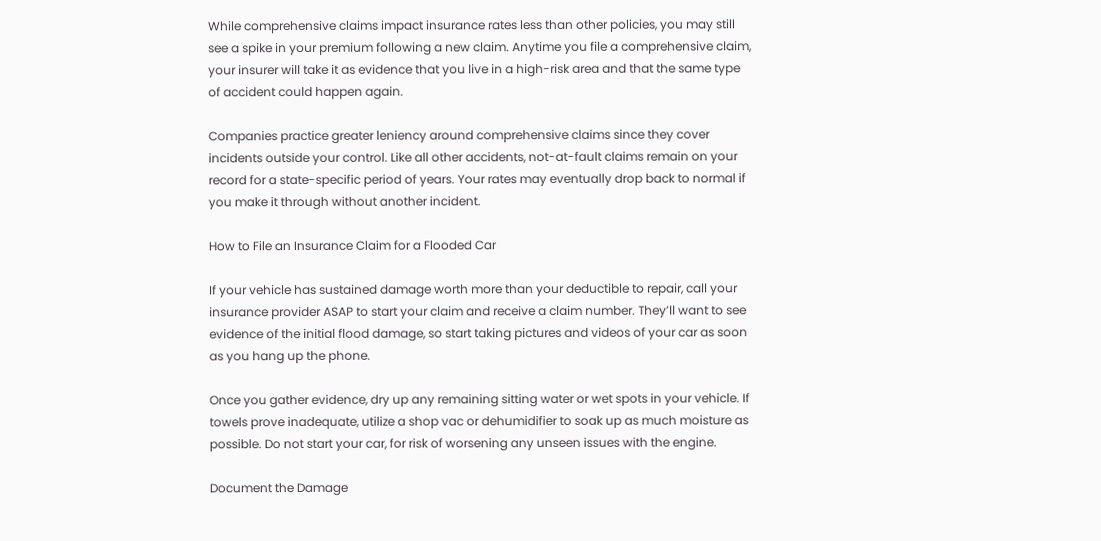While comprehensive claims impact insurance rates less than other policies, you may still see a spike in your premium following a new claim. Anytime you file a comprehensive claim, your insurer will take it as evidence that you live in a high-risk area and that the same type of accident could happen again.

Companies practice greater leniency around comprehensive claims since they cover incidents outside your control. Like all other accidents, not-at-fault claims remain on your record for a state-specific period of years. Your rates may eventually drop back to normal if you make it through without another incident.

How to File an Insurance Claim for a Flooded Car

If your vehicle has sustained damage worth more than your deductible to repair, call your insurance provider ASAP to start your claim and receive a claim number. They’ll want to see evidence of the initial flood damage, so start taking pictures and videos of your car as soon as you hang up the phone.

Once you gather evidence, dry up any remaining sitting water or wet spots in your vehicle. If towels prove inadequate, utilize a shop vac or dehumidifier to soak up as much moisture as possible. Do not start your car, for risk of worsening any unseen issues with the engine.

Document the Damage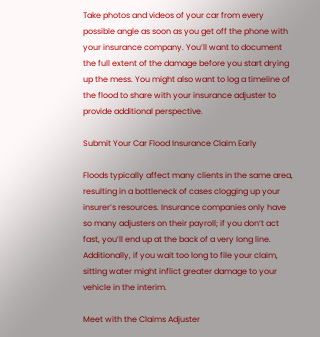Take photos and videos of your car from every possible angle as soon as you get off the phone with your insurance company. You’ll want to document the full extent of the damage before you start drying up the mess. You might also want to log a timeline of the flood to share with your insurance adjuster to provide additional perspective.

Submit Your Car Flood Insurance Claim Early

Floods typically affect many clients in the same area, resulting in a bottleneck of cases clogging up your insurer’s resources. Insurance companies only have so many adjusters on their payroll; if you don’t act fast, you’ll end up at the back of a very long line. Additionally, if you wait too long to file your claim, sitting water might inflict greater damage to your vehicle in the interim.

Meet with the Claims Adjuster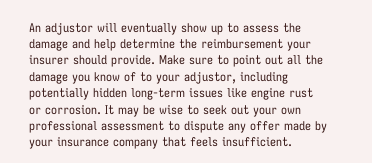An adjustor will eventually show up to assess the damage and help determine the reimbursement your insurer should provide. Make sure to point out all the damage you know of to your adjustor, including potentially hidden long-term issues like engine rust or corrosion. It may be wise to seek out your own professional assessment to dispute any offer made by your insurance company that feels insufficient.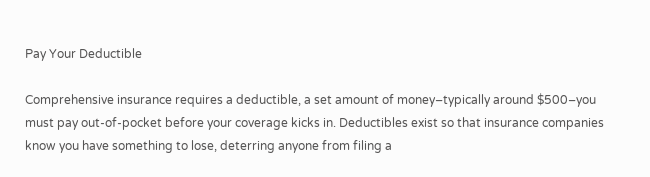Pay Your Deductible

Comprehensive insurance requires a deductible, a set amount of money–typically around $500–you must pay out-of-pocket before your coverage kicks in. Deductibles exist so that insurance companies know you have something to lose, deterring anyone from filing a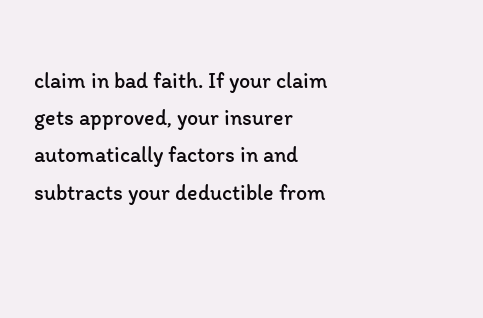claim in bad faith. If your claim gets approved, your insurer automatically factors in and subtracts your deductible from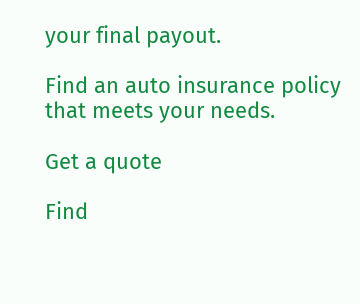your final payout.

Find an auto insurance policy that meets your needs.

Get a quote

Find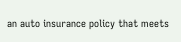an auto insurance policy that meets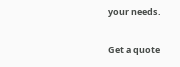your needs.

Get a quote